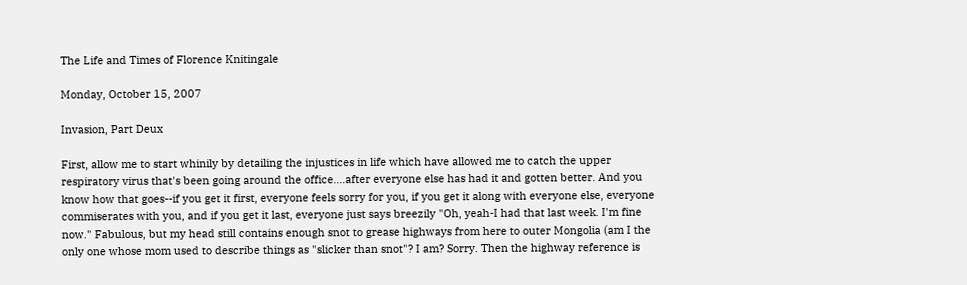The Life and Times of Florence Knitingale

Monday, October 15, 2007

Invasion, Part Deux

First, allow me to start whinily by detailing the injustices in life which have allowed me to catch the upper respiratory virus that's been going around the office....after everyone else has had it and gotten better. And you know how that goes--if you get it first, everyone feels sorry for you, if you get it along with everyone else, everyone commiserates with you, and if you get it last, everyone just says breezily "Oh, yeah-I had that last week. I'm fine now." Fabulous, but my head still contains enough snot to grease highways from here to outer Mongolia (am I the only one whose mom used to describe things as "slicker than snot"? I am? Sorry. Then the highway reference is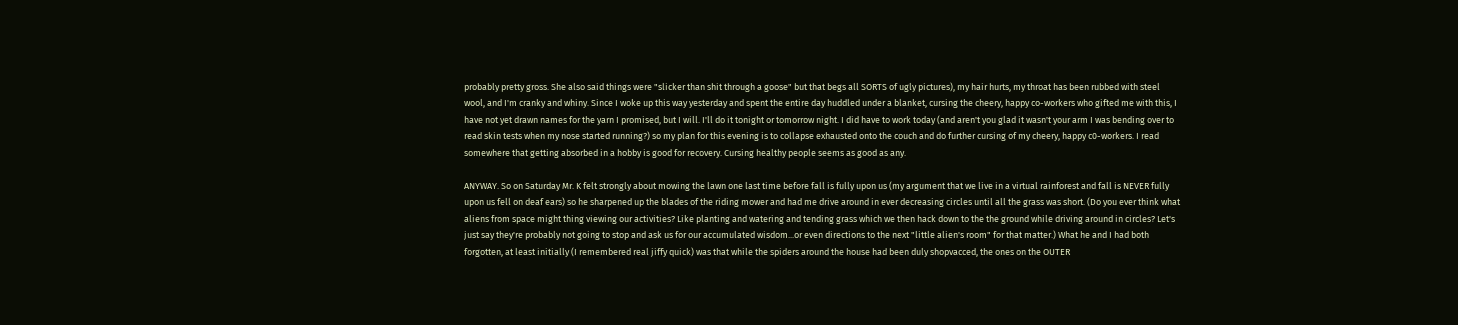probably pretty gross. She also said things were "slicker than shit through a goose" but that begs all SORTS of ugly pictures), my hair hurts, my throat has been rubbed with steel wool, and I'm cranky and whiny. Since I woke up this way yesterday and spent the entire day huddled under a blanket, cursing the cheery, happy co-workers who gifted me with this, I have not yet drawn names for the yarn I promised, but I will. I'll do it tonight or tomorrow night. I did have to work today (and aren't you glad it wasn't your arm I was bending over to read skin tests when my nose started running?) so my plan for this evening is to collapse exhausted onto the couch and do further cursing of my cheery, happy c0-workers. I read somewhere that getting absorbed in a hobby is good for recovery. Cursing healthy people seems as good as any.

ANYWAY. So on Saturday Mr. K felt strongly about mowing the lawn one last time before fall is fully upon us (my argument that we live in a virtual rainforest and fall is NEVER fully upon us fell on deaf ears) so he sharpened up the blades of the riding mower and had me drive around in ever decreasing circles until all the grass was short. (Do you ever think what aliens from space might thing viewing our activities? Like planting and watering and tending grass which we then hack down to the the ground while driving around in circles? Let's just say they're probably not going to stop and ask us for our accumulated wisdom...or even directions to the next "little alien's room" for that matter.) What he and I had both forgotten, at least initially (I remembered real jiffy quick) was that while the spiders around the house had been duly shopvacced, the ones on the OUTER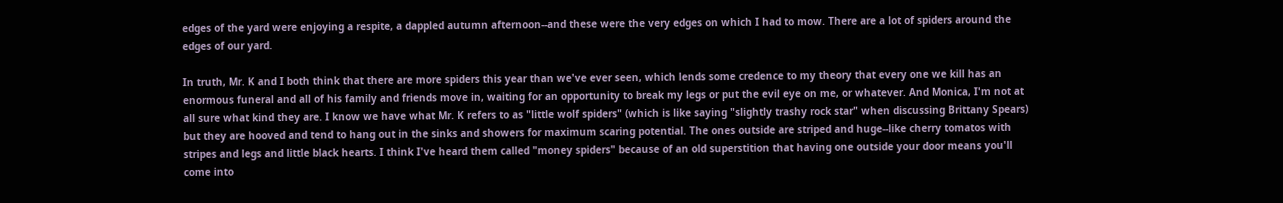edges of the yard were enjoying a respite, a dappled autumn afternoon--and these were the very edges on which I had to mow. There are a lot of spiders around the edges of our yard.

In truth, Mr. K and I both think that there are more spiders this year than we've ever seen, which lends some credence to my theory that every one we kill has an enormous funeral and all of his family and friends move in, waiting for an opportunity to break my legs or put the evil eye on me, or whatever. And Monica, I'm not at all sure what kind they are. I know we have what Mr. K refers to as "little wolf spiders" (which is like saying "slightly trashy rock star" when discussing Brittany Spears) but they are hooved and tend to hang out in the sinks and showers for maximum scaring potential. The ones outside are striped and huge--like cherry tomatos with stripes and legs and little black hearts. I think I've heard them called "money spiders" because of an old superstition that having one outside your door means you'll come into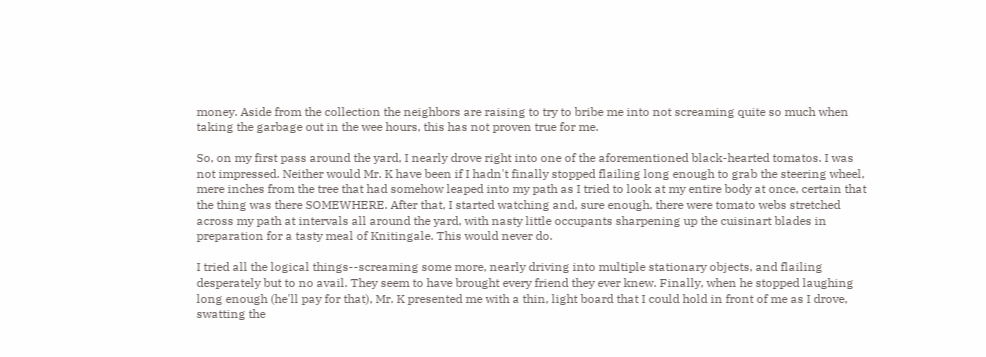money. Aside from the collection the neighbors are raising to try to bribe me into not screaming quite so much when taking the garbage out in the wee hours, this has not proven true for me.

So, on my first pass around the yard, I nearly drove right into one of the aforementioned black-hearted tomatos. I was not impressed. Neither would Mr. K have been if I hadn't finally stopped flailing long enough to grab the steering wheel, mere inches from the tree that had somehow leaped into my path as I tried to look at my entire body at once, certain that the thing was there SOMEWHERE. After that, I started watching and, sure enough, there were tomato webs stretched across my path at intervals all around the yard, with nasty little occupants sharpening up the cuisinart blades in preparation for a tasty meal of Knitingale. This would never do.

I tried all the logical things--screaming some more, nearly driving into multiple stationary objects, and flailing desperately but to no avail. They seem to have brought every friend they ever knew. Finally, when he stopped laughing long enough (he'll pay for that), Mr. K presented me with a thin, light board that I could hold in front of me as I drove, swatting the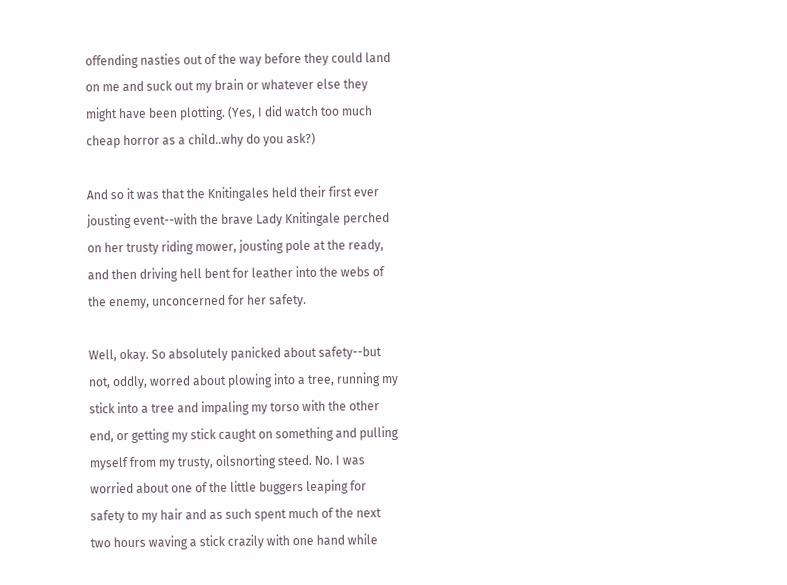offending nasties out of the way before they could land on me and suck out my brain or whatever else they might have been plotting. (Yes, I did watch too much cheap horror as a child..why do you ask?)

And so it was that the Knitingales held their first ever jousting event--with the brave Lady Knitingale perched on her trusty riding mower, jousting pole at the ready, and then driving hell bent for leather into the webs of the enemy, unconcerned for her safety.

Well, okay. So absolutely panicked about safety--but not, oddly, worred about plowing into a tree, running my stick into a tree and impaling my torso with the other end, or getting my stick caught on something and pulling myself from my trusty, oilsnorting steed. No. I was worried about one of the little buggers leaping for safety to my hair and as such spent much of the next two hours waving a stick crazily with one hand while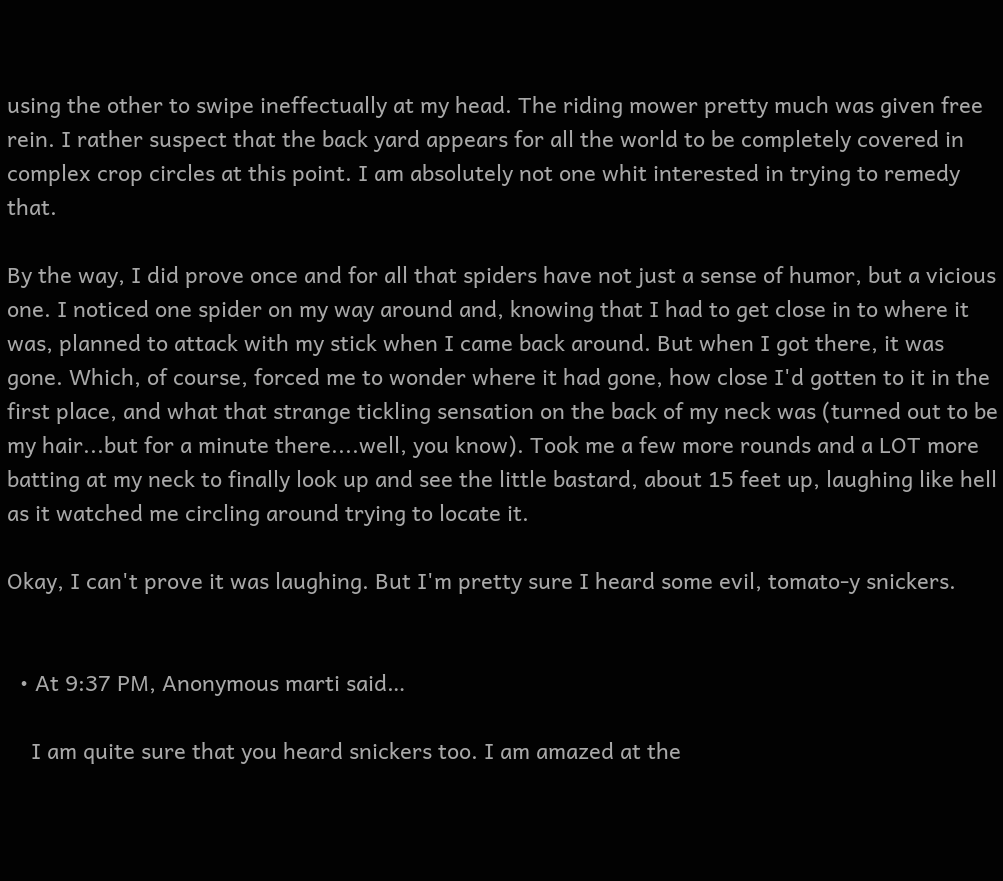using the other to swipe ineffectually at my head. The riding mower pretty much was given free rein. I rather suspect that the back yard appears for all the world to be completely covered in complex crop circles at this point. I am absolutely not one whit interested in trying to remedy that.

By the way, I did prove once and for all that spiders have not just a sense of humor, but a vicious one. I noticed one spider on my way around and, knowing that I had to get close in to where it was, planned to attack with my stick when I came back around. But when I got there, it was gone. Which, of course, forced me to wonder where it had gone, how close I'd gotten to it in the first place, and what that strange tickling sensation on the back of my neck was (turned out to be my hair...but for a minute there....well, you know). Took me a few more rounds and a LOT more batting at my neck to finally look up and see the little bastard, about 15 feet up, laughing like hell as it watched me circling around trying to locate it.

Okay, I can't prove it was laughing. But I'm pretty sure I heard some evil, tomato-y snickers.


  • At 9:37 PM, Anonymous marti said…

    I am quite sure that you heard snickers too. I am amazed at the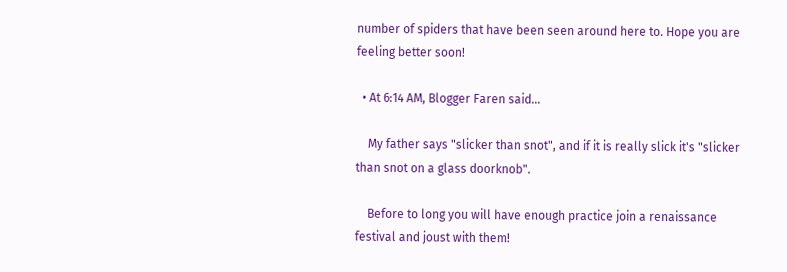number of spiders that have been seen around here to. Hope you are feeling better soon!

  • At 6:14 AM, Blogger Faren said…

    My father says "slicker than snot", and if it is really slick it's "slicker than snot on a glass doorknob".

    Before to long you will have enough practice join a renaissance festival and joust with them!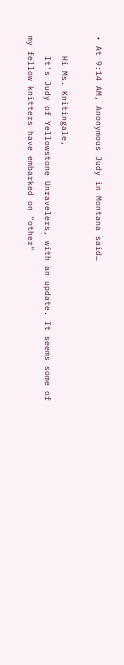• At 9:14 AM, Anonymous Judy in Montana said…

    Hi Ms. Knitingale,
    It's Judy of Yellowstone Unravelers, with an update. It seems some of my fellow knitters have embarked on "other"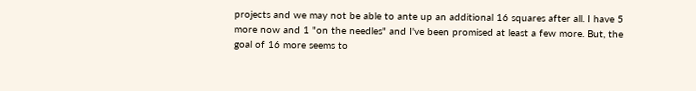projects and we may not be able to ante up an additional 16 squares after all. I have 5 more now and 1 "on the needles" and I've been promised at least a few more. But, the goal of 16 more seems to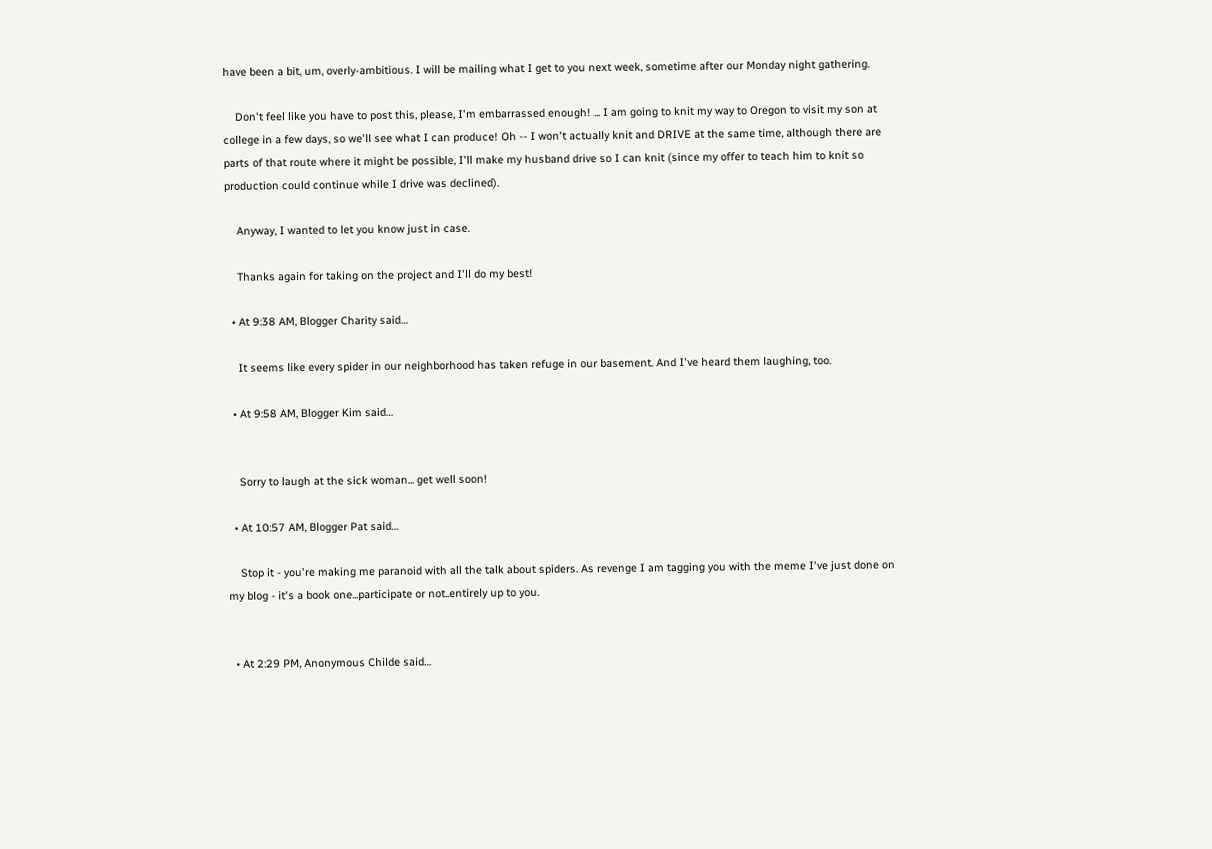have been a bit, um, overly-ambitious. I will be mailing what I get to you next week, sometime after our Monday night gathering.

    Don't feel like you have to post this, please, I'm embarrassed enough! ... I am going to knit my way to Oregon to visit my son at college in a few days, so we'll see what I can produce! Oh -- I won't actually knit and DRIVE at the same time, although there are parts of that route where it might be possible, I'll make my husband drive so I can knit (since my offer to teach him to knit so production could continue while I drive was declined).

    Anyway, I wanted to let you know just in case.

    Thanks again for taking on the project and I'll do my best!

  • At 9:38 AM, Blogger Charity said…

    It seems like every spider in our neighborhood has taken refuge in our basement. And I've heard them laughing, too.

  • At 9:58 AM, Blogger Kim said…


    Sorry to laugh at the sick woman... get well soon!

  • At 10:57 AM, Blogger Pat said…

    Stop it - you're making me paranoid with all the talk about spiders. As revenge I am tagging you with the meme I've just done on my blog - it's a book one...participate or not..entirely up to you.


  • At 2:29 PM, Anonymous Childe said…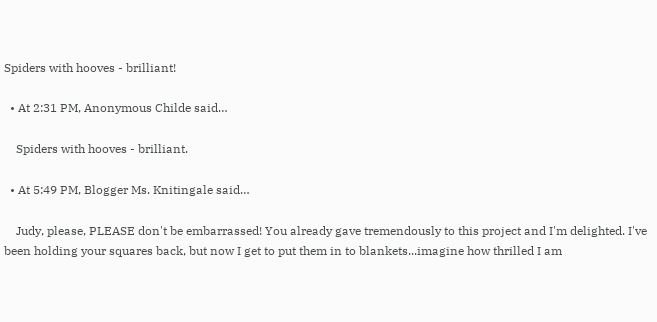Spiders with hooves - brilliant!

  • At 2:31 PM, Anonymous Childe said…

    Spiders with hooves - brilliant.

  • At 5:49 PM, Blogger Ms. Knitingale said…

    Judy, please, PLEASE don't be embarrassed! You already gave tremendously to this project and I'm delighted. I've been holding your squares back, but now I get to put them in to blankets...imagine how thrilled I am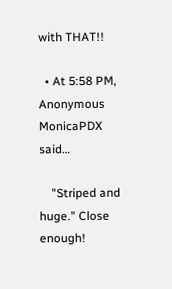with THAT!!

  • At 5:58 PM, Anonymous MonicaPDX said…

    "Striped and huge." Close enough!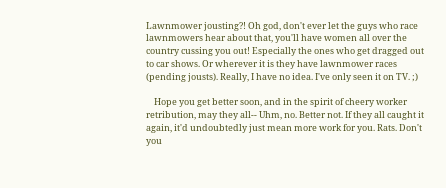Lawnmower jousting?! Oh god, don't ever let the guys who race lawnmowers hear about that, you'll have women all over the country cussing you out! Especially the ones who get dragged out to car shows. Or wherever it is they have lawnmower races (pending jousts). Really, I have no idea. I've only seen it on TV. ;)

    Hope you get better soon, and in the spirit of cheery worker retribution, may they all-- Uhm, no. Better not. If they all caught it again, it'd undoubtedly just mean more work for you. Rats. Don't you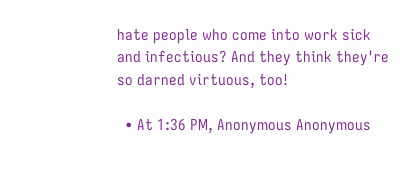hate people who come into work sick and infectious? And they think they're so darned virtuous, too!

  • At 1:36 PM, Anonymous Anonymous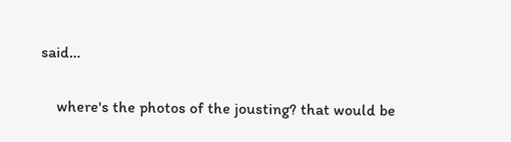said…

    where's the photos of the jousting? that would be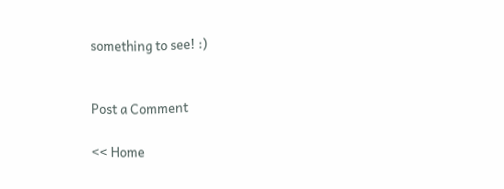something to see! :)


Post a Comment

<< Home